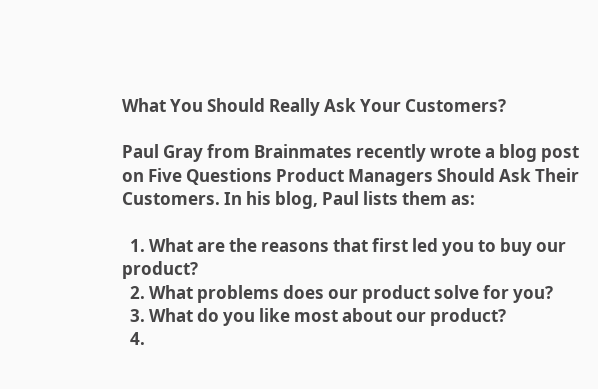What You Should Really Ask Your Customers?

Paul Gray from Brainmates recently wrote a blog post on Five Questions Product Managers Should Ask Their Customers. In his blog, Paul lists them as:

  1. What are the reasons that first led you to buy our product?
  2. What problems does our product solve for you?
  3. What do you like most about our product?
  4.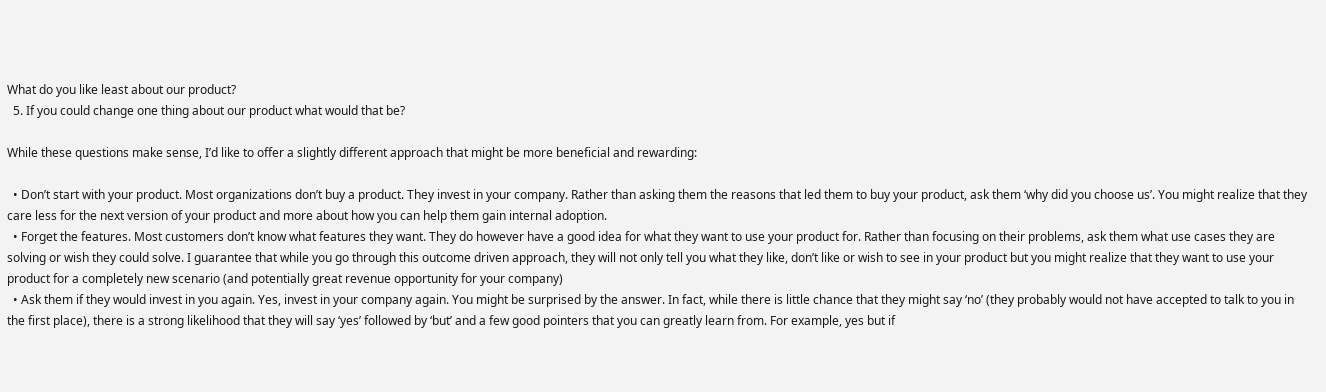What do you like least about our product?
  5. If you could change one thing about our product what would that be?

While these questions make sense, I’d like to offer a slightly different approach that might be more beneficial and rewarding:

  • Don’t start with your product. Most organizations don’t buy a product. They invest in your company. Rather than asking them the reasons that led them to buy your product, ask them ‘why did you choose us’. You might realize that they care less for the next version of your product and more about how you can help them gain internal adoption.
  • Forget the features. Most customers don’t know what features they want. They do however have a good idea for what they want to use your product for. Rather than focusing on their problems, ask them what use cases they are solving or wish they could solve. I guarantee that while you go through this outcome driven approach, they will not only tell you what they like, don’t like or wish to see in your product but you might realize that they want to use your product for a completely new scenario (and potentially great revenue opportunity for your company)
  • Ask them if they would invest in you again. Yes, invest in your company again. You might be surprised by the answer. In fact, while there is little chance that they might say ‘no’ (they probably would not have accepted to talk to you in the first place), there is a strong likelihood that they will say ‘yes’ followed by ‘but’ and a few good pointers that you can greatly learn from. For example, yes but if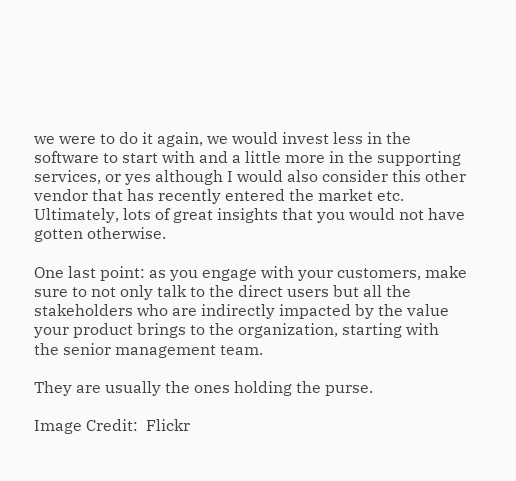we were to do it again, we would invest less in the software to start with and a little more in the supporting services, or yes although I would also consider this other vendor that has recently entered the market etc. Ultimately, lots of great insights that you would not have gotten otherwise.

One last point: as you engage with your customers, make sure to not only talk to the direct users but all the stakeholders who are indirectly impacted by the value your product brings to the organization, starting with the senior management team.

They are usually the ones holding the purse.

Image Credit:  Flickr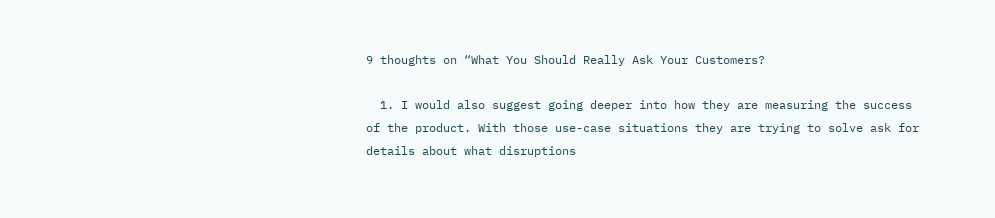9 thoughts on “What You Should Really Ask Your Customers?

  1. I would also suggest going deeper into how they are measuring the success of the product. With those use-case situations they are trying to solve ask for details about what disruptions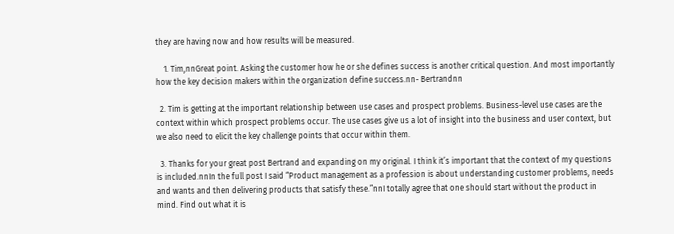they are having now and how results will be measured.

    1. Tim,nnGreat point. Asking the customer how he or she defines success is another critical question. And most importantly how the key decision makers within the organization define success.nn- Bertrandnn

  2. Tim is getting at the important relationship between use cases and prospect problems. Business-level use cases are the context within which prospect problems occur. The use cases give us a lot of insight into the business and user context, but we also need to elicit the key challenge points that occur within them.

  3. Thanks for your great post Bertrand and expanding on my original. I think it’s important that the context of my questions is included.nnIn the full post I said “Product management as a profession is about understanding customer problems, needs and wants and then delivering products that satisfy these.”nnI totally agree that one should start without the product in mind. Find out what it is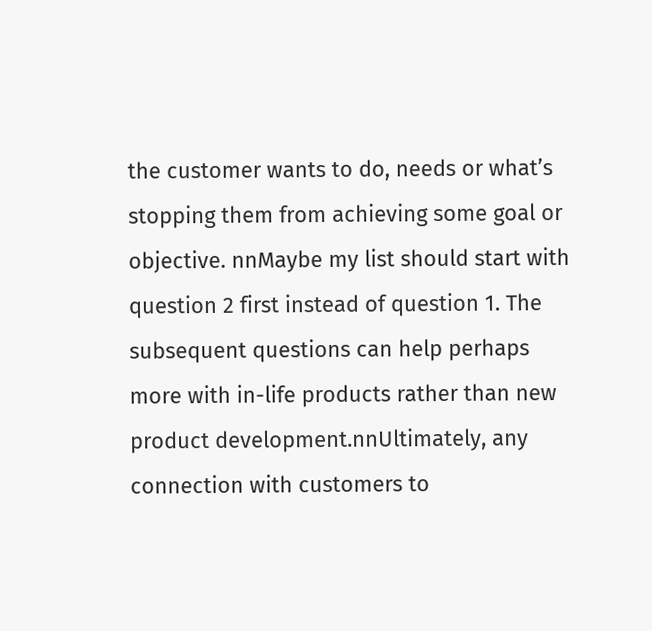the customer wants to do, needs or what’s stopping them from achieving some goal or objective. nnMaybe my list should start with question 2 first instead of question 1. The subsequent questions can help perhaps more with in-life products rather than new product development.nnUltimately, any connection with customers to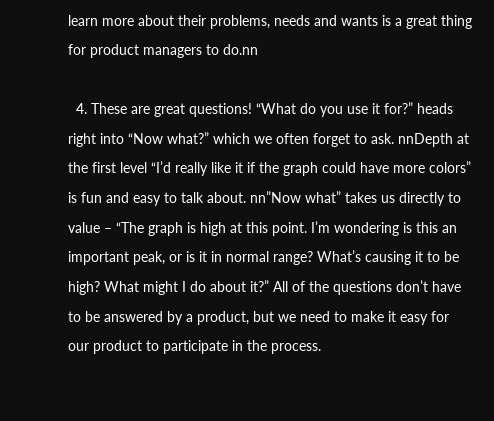learn more about their problems, needs and wants is a great thing for product managers to do.nn

  4. These are great questions! “What do you use it for?” heads right into “Now what?” which we often forget to ask. nnDepth at the first level “I’d really like it if the graph could have more colors” is fun and easy to talk about. nn”Now what” takes us directly to value – “The graph is high at this point. I’m wondering is this an important peak, or is it in normal range? What’s causing it to be high? What might I do about it?” All of the questions don’t have to be answered by a product, but we need to make it easy for our product to participate in the process.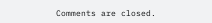Comments are closed.